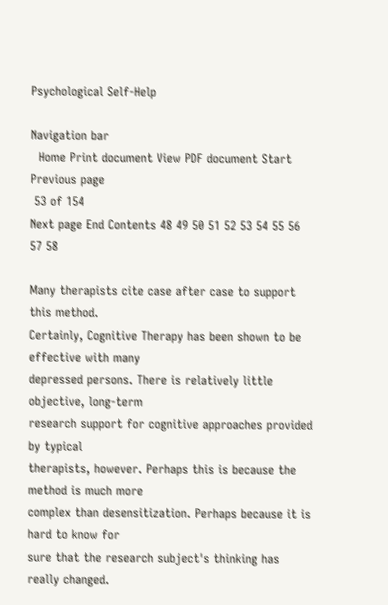Psychological Self-Help

Navigation bar
  Home Print document View PDF document Start Previous page
 53 of 154
Next page End Contents 48 49 50 51 52 53 54 55 56 57 58

Many therapists cite case after case to support this method.
Certainly, Cognitive Therapy has been shown to be effective with many
depressed persons. There is relatively little objective, long-term
research support for cognitive approaches provided by typical
therapists, however. Perhaps this is because the method is much more
complex than desensitization. Perhaps because it is hard to know for
sure that the research subject's thinking has really changed.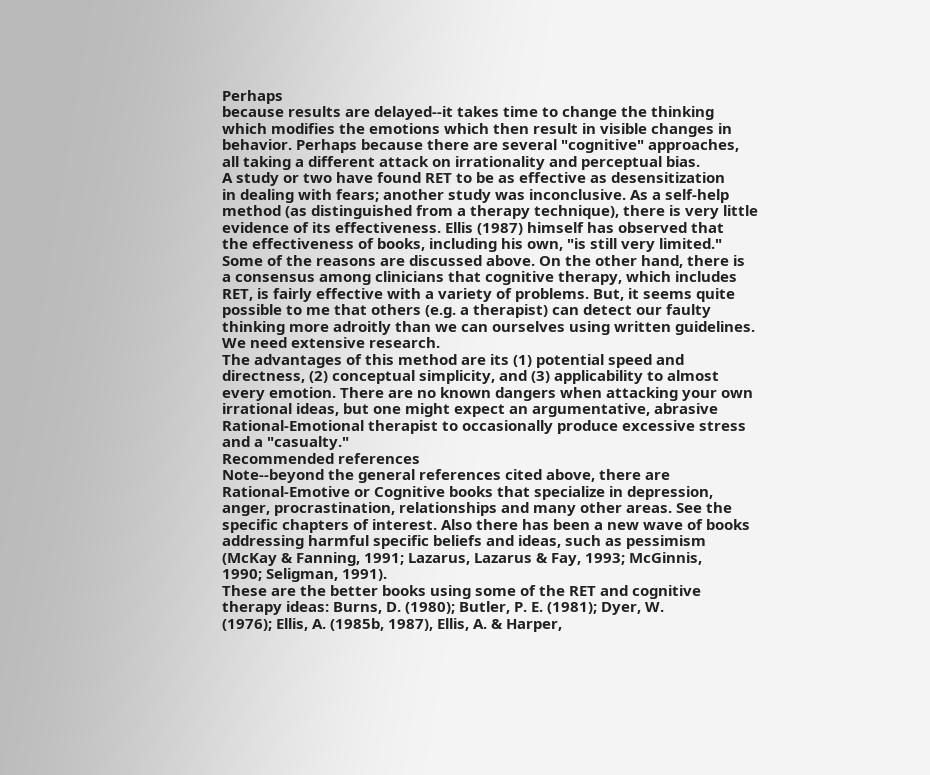Perhaps
because results are delayed--it takes time to change the thinking
which modifies the emotions which then result in visible changes in
behavior. Perhaps because there are several "cognitive" approaches,
all taking a different attack on irrationality and perceptual bias.
A study or two have found RET to be as effective as desensitization
in dealing with fears; another study was inconclusive. As a self-help
method (as distinguished from a therapy technique), there is very little
evidence of its effectiveness. Ellis (1987) himself has observed that
the effectiveness of books, including his own, "is still very limited."
Some of the reasons are discussed above. On the other hand, there is
a consensus among clinicians that cognitive therapy, which includes
RET, is fairly effective with a variety of problems. But, it seems quite
possible to me that others (e.g. a therapist) can detect our faulty
thinking more adroitly than we can ourselves using written guidelines.
We need extensive research.
The advantages of this method are its (1) potential speed and
directness, (2) conceptual simplicity, and (3) applicability to almost
every emotion. There are no known dangers when attacking your own
irrational ideas, but one might expect an argumentative, abrasive
Rational-Emotional therapist to occasionally produce excessive stress
and a "casualty."
Recommended references
Note--beyond the general references cited above, there are
Rational-Emotive or Cognitive books that specialize in depression,
anger, procrastination, relationships and many other areas. See the
specific chapters of interest. Also there has been a new wave of books
addressing harmful specific beliefs and ideas, such as pessimism
(McKay & Fanning, 1991; Lazarus, Lazarus & Fay, 1993; McGinnis,
1990; Seligman, 1991).
These are the better books using some of the RET and cognitive
therapy ideas: Burns, D. (1980); Butler, P. E. (1981); Dyer, W.
(1976); Ellis, A. (1985b, 1987), Ellis, A. & Harper,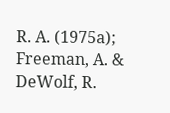R. A. (1975a);
Freeman, A. & DeWolf, R.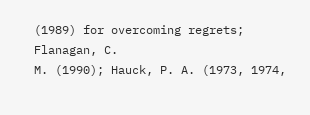(1989) for overcoming regrets; Flanagan, C.
M. (1990); Hauck, P. A. (1973, 1974,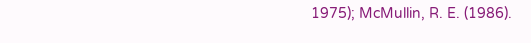1975); McMullin, R. E. (1986).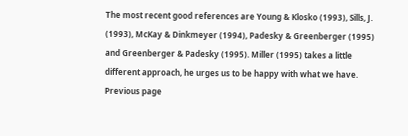The most recent good references are Young & Klosko (1993), Sills, J.
(1993), McKay & Dinkmeyer (1994), Padesky & Greenberger (1995)
and Greenberger & Padesky (1995). Miller (1995) takes a little
different approach, he urges us to be happy with what we have.
Previous page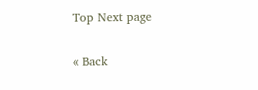Top Next page

« Back